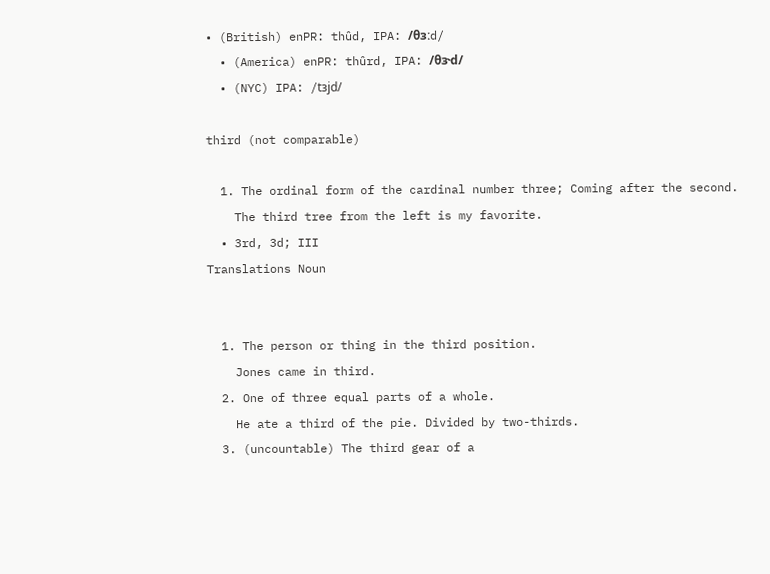• (British) enPR: thûd, IPA: /θɜːd/
  • (America) enPR: thûrd, IPA: /θɝd/
  • (NYC) IPA: /tɜjd/

third (not comparable)

  1. The ordinal form of the cardinal number three; Coming after the second.
    The third tree from the left is my favorite.
  • 3rd, 3d; III
Translations Noun


  1. The person or thing in the third position.
    Jones came in third.
  2. One of three equal parts of a whole.
    He ate a third of the pie. Divided by two-thirds.
  3. (uncountable) The third gear of a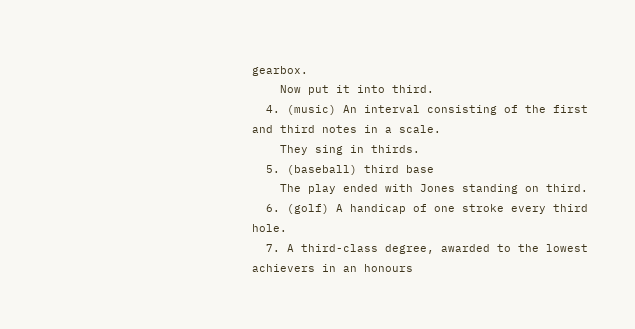gearbox.
    Now put it into third.
  4. (music) An interval consisting of the first and third notes in a scale.
    They sing in thirds.
  5. (baseball) third base
    The play ended with Jones standing on third.
  6. (golf) A handicap of one stroke every third hole.
  7. A third-class degree, awarded to the lowest achievers in an honours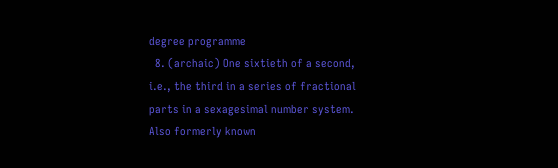degree programme
  8. (archaic) One sixtieth of a second, i.e., the third in a series of fractional parts in a sexagesimal number system. Also formerly known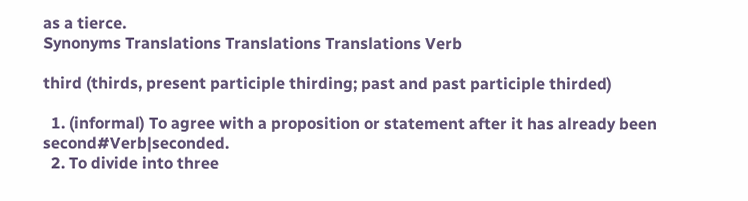as a tierce.
Synonyms Translations Translations Translations Verb

third (thirds, present participle thirding; past and past participle thirded)

  1. (informal) To agree with a proposition or statement after it has already been second#Verb|seconded.
  2. To divide into three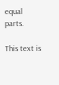equal parts.

This text is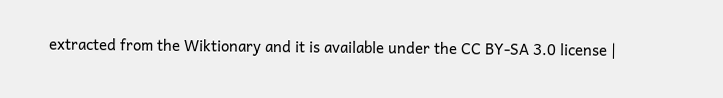extracted from the Wiktionary and it is available under the CC BY-SA 3.0 license |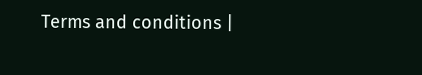Terms and conditions |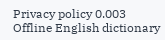Privacy policy 0.003
Offline English dictionary